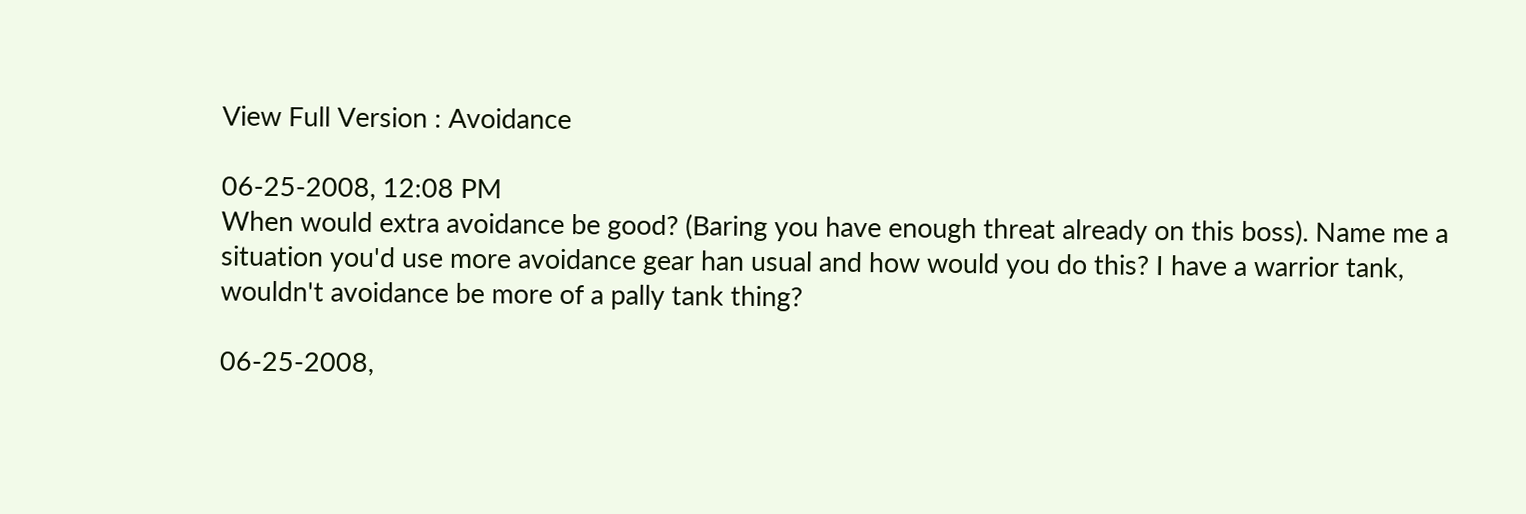View Full Version : Avoidance

06-25-2008, 12:08 PM
When would extra avoidance be good? (Baring you have enough threat already on this boss). Name me a situation you'd use more avoidance gear han usual and how would you do this? I have a warrior tank, wouldn't avoidance be more of a pally tank thing?

06-25-2008,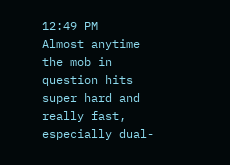12:49 PM
Almost anytime the mob in question hits super hard and really fast, especially dual-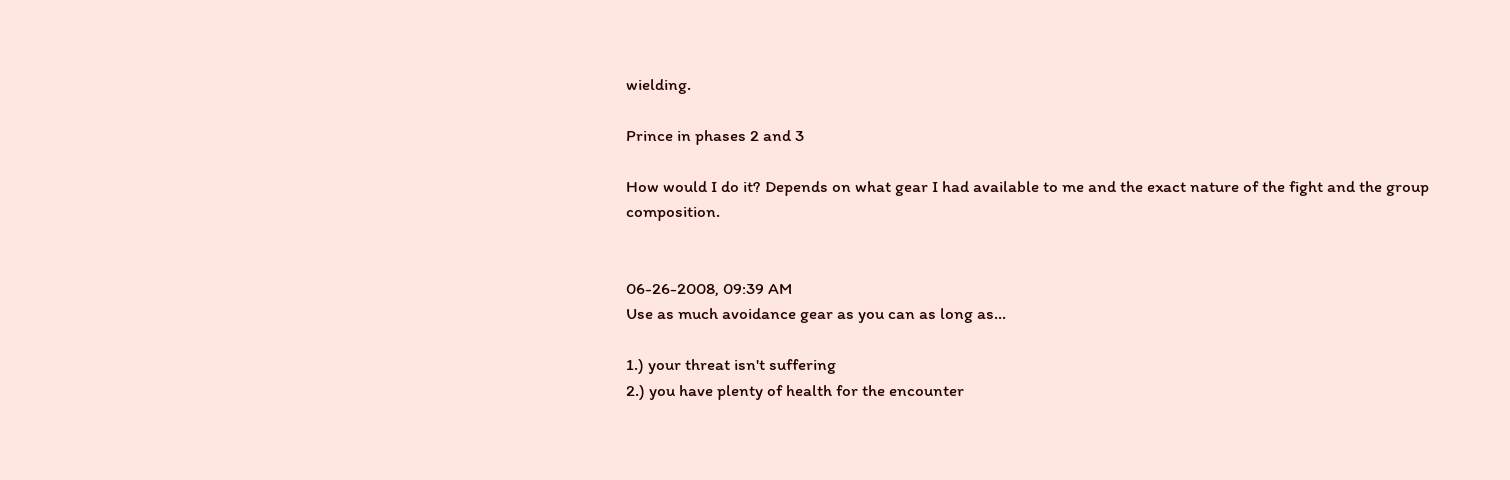wielding.

Prince in phases 2 and 3

How would I do it? Depends on what gear I had available to me and the exact nature of the fight and the group composition.


06-26-2008, 09:39 AM
Use as much avoidance gear as you can as long as...

1.) your threat isn't suffering
2.) you have plenty of health for the encounter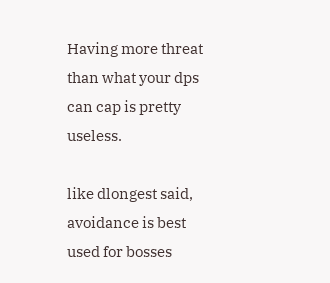Having more threat than what your dps can cap is pretty useless.

like dlongest said, avoidance is best used for bosses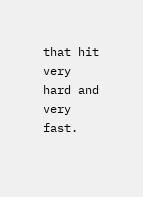that hit very hard and very fast.